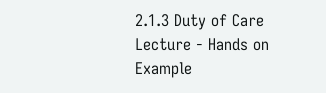2.1.3 Duty of Care Lecture - Hands on Example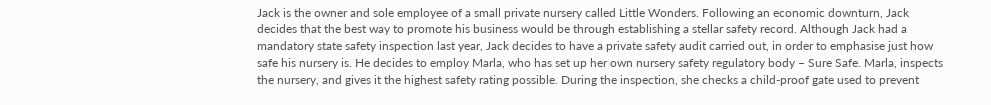Jack is the owner and sole employee of a small private nursery called Little Wonders. Following an economic downturn, Jack decides that the best way to promote his business would be through establishing a stellar safety record. Although Jack had a mandatory state safety inspection last year, Jack decides to have a private safety audit carried out, in order to emphasise just how safe his nursery is. He decides to employ Marla, who has set up her own nursery safety regulatory body – Sure Safe. Marla, inspects the nursery, and gives it the highest safety rating possible. During the inspection, she checks a child-proof gate used to prevent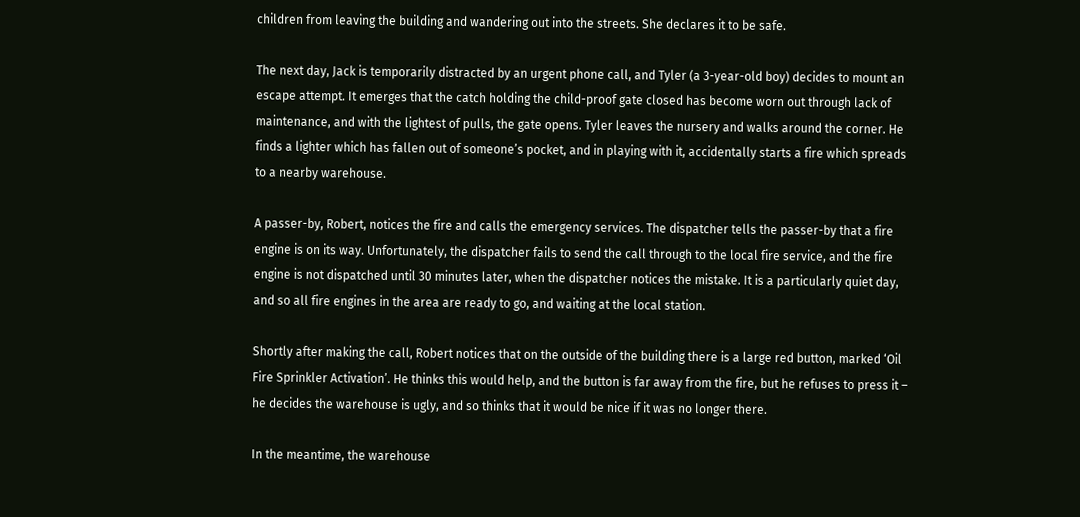children from leaving the building and wandering out into the streets. She declares it to be safe.

The next day, Jack is temporarily distracted by an urgent phone call, and Tyler (a 3-year-old boy) decides to mount an escape attempt. It emerges that the catch holding the child-proof gate closed has become worn out through lack of maintenance, and with the lightest of pulls, the gate opens. Tyler leaves the nursery and walks around the corner. He finds a lighter which has fallen out of someone’s pocket, and in playing with it, accidentally starts a fire which spreads to a nearby warehouse.

A passer-by, Robert, notices the fire and calls the emergency services. The dispatcher tells the passer-by that a fire engine is on its way. Unfortunately, the dispatcher fails to send the call through to the local fire service, and the fire engine is not dispatched until 30 minutes later, when the dispatcher notices the mistake. It is a particularly quiet day, and so all fire engines in the area are ready to go, and waiting at the local station.

Shortly after making the call, Robert notices that on the outside of the building there is a large red button, marked ‘Oil Fire Sprinkler Activation’. He thinks this would help, and the button is far away from the fire, but he refuses to press it – he decides the warehouse is ugly, and so thinks that it would be nice if it was no longer there.

In the meantime, the warehouse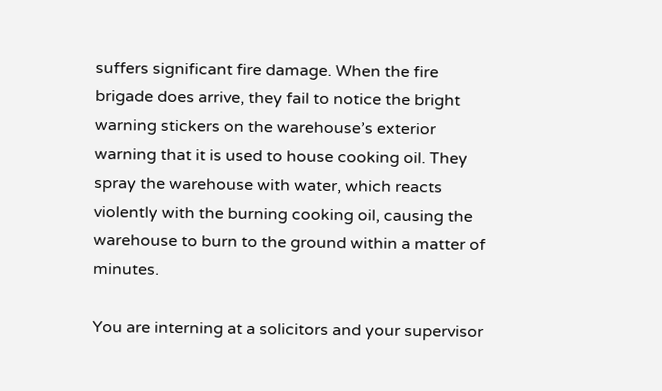suffers significant fire damage. When the fire brigade does arrive, they fail to notice the bright warning stickers on the warehouse’s exterior warning that it is used to house cooking oil. They spray the warehouse with water, which reacts violently with the burning cooking oil, causing the warehouse to burn to the ground within a matter of minutes.

You are interning at a solicitors and your supervisor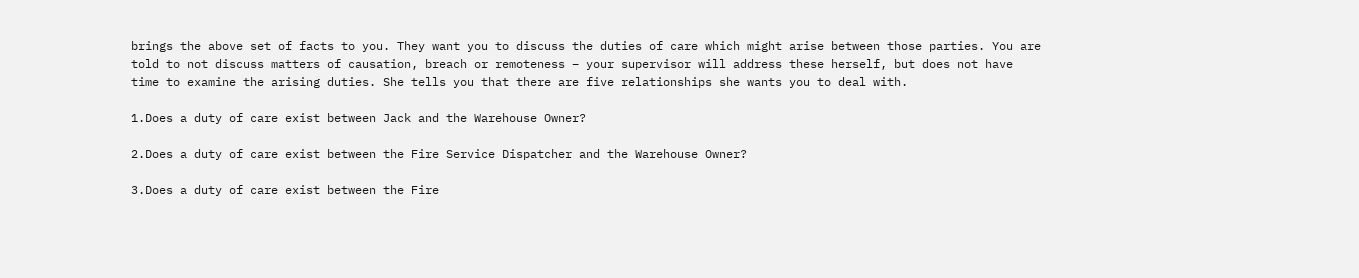brings the above set of facts to you. They want you to discuss the duties of care which might arise between those parties. You are told to not discuss matters of causation, breach or remoteness – your supervisor will address these herself, but does not have time to examine the arising duties. She tells you that there are five relationships she wants you to deal with.

1.Does a duty of care exist between Jack and the Warehouse Owner?

2.Does a duty of care exist between the Fire Service Dispatcher and the Warehouse Owner?

3.Does a duty of care exist between the Fire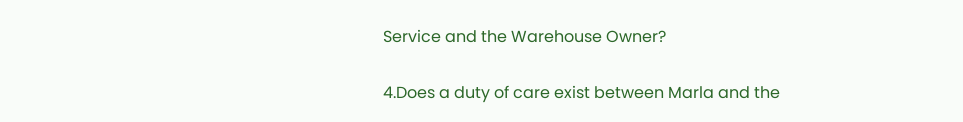Service and the Warehouse Owner?

4.Does a duty of care exist between Marla and the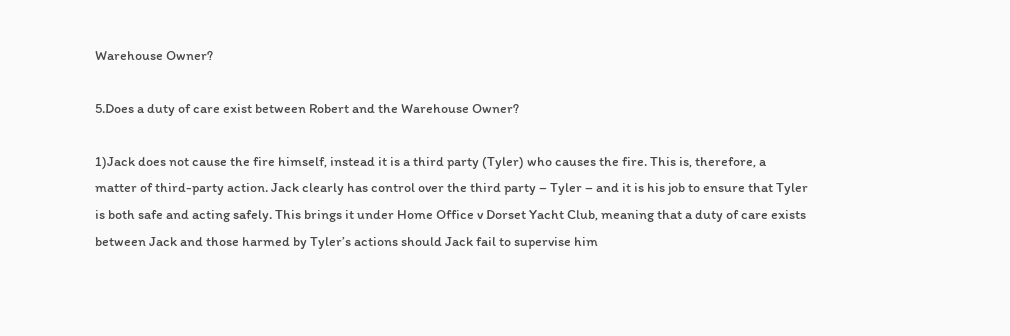Warehouse Owner?

5.Does a duty of care exist between Robert and the Warehouse Owner?

1)Jack does not cause the fire himself, instead it is a third party (Tyler) who causes the fire. This is, therefore, a matter of third-party action. Jack clearly has control over the third party – Tyler – and it is his job to ensure that Tyler is both safe and acting safely. This brings it under Home Office v Dorset Yacht Club, meaning that a duty of care exists between Jack and those harmed by Tyler’s actions should Jack fail to supervise him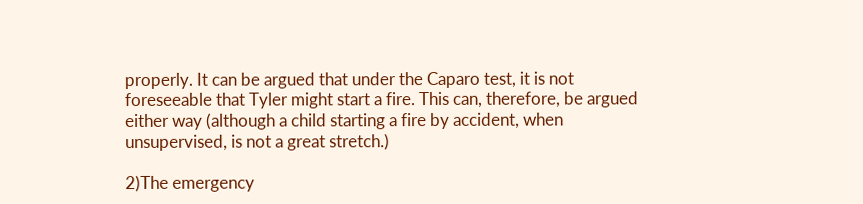properly. It can be argued that under the Caparo test, it is not foreseeable that Tyler might start a fire. This can, therefore, be argued either way (although a child starting a fire by accident, when unsupervised, is not a great stretch.)

2)The emergency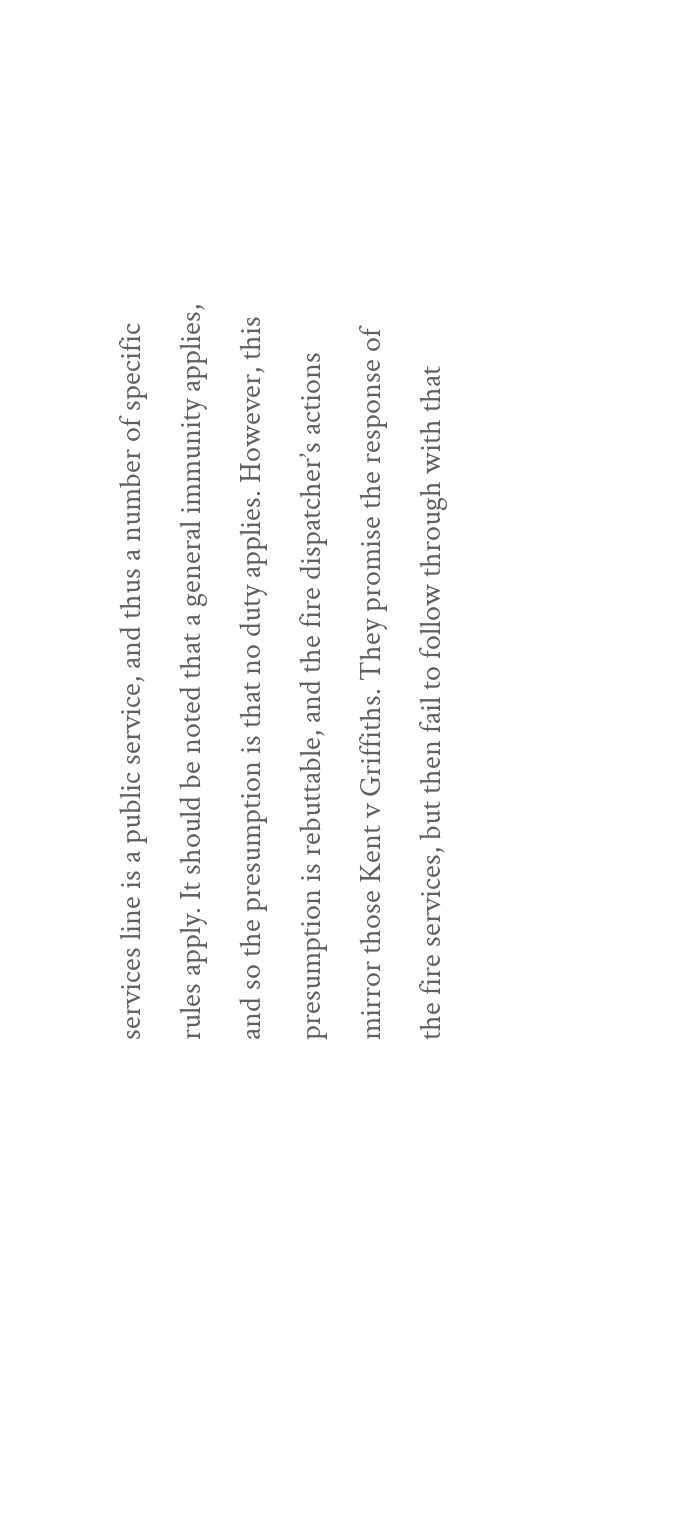services line is a public service, and thus a number of specific rules apply. It should be noted that a general immunity applies, and so the presumption is that no duty applies. However, this presumption is rebuttable, and the fire dispatcher’s actions mirror those Kent v Griffiths. They promise the response of the fire services, but then fail to follow through with that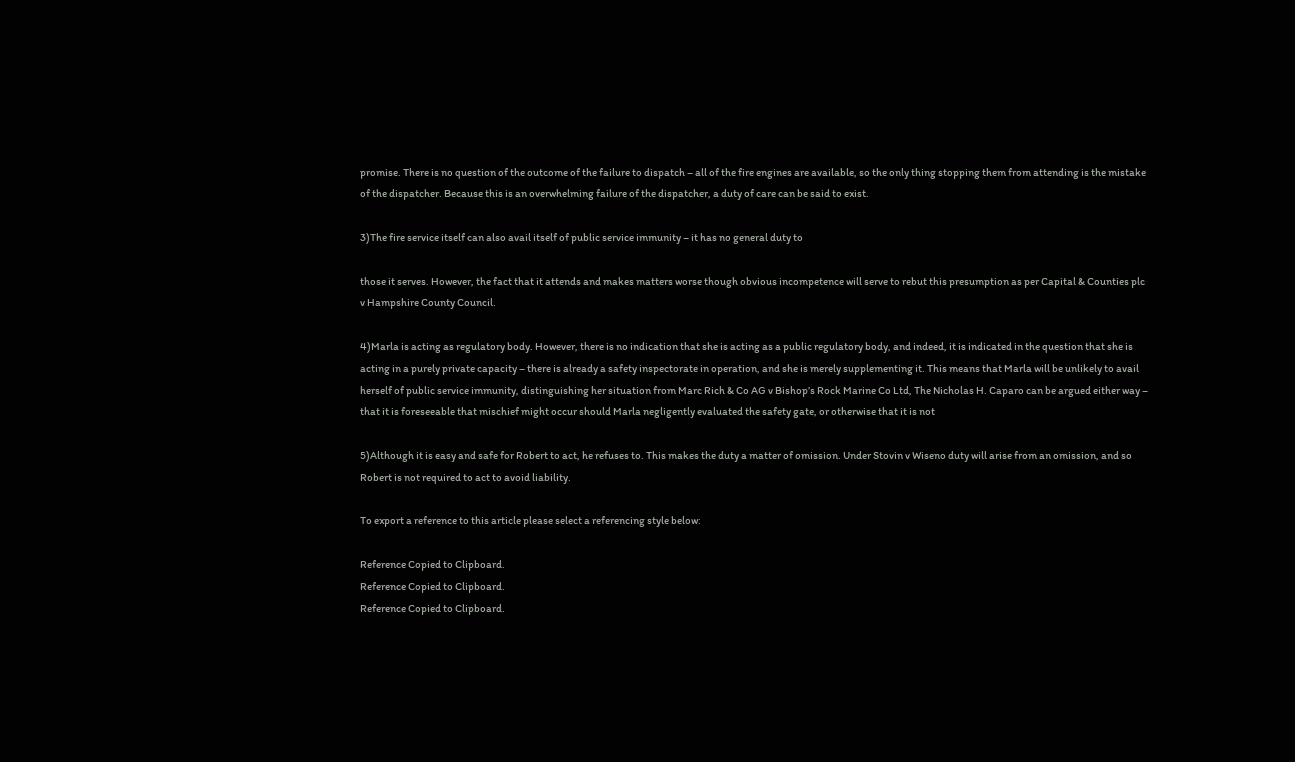promise. There is no question of the outcome of the failure to dispatch – all of the fire engines are available, so the only thing stopping them from attending is the mistake of the dispatcher. Because this is an overwhelming failure of the dispatcher, a duty of care can be said to exist.

3)The fire service itself can also avail itself of public service immunity – it has no general duty to

those it serves. However, the fact that it attends and makes matters worse though obvious incompetence will serve to rebut this presumption as per Capital & Counties plc v Hampshire County Council.

4)Marla is acting as regulatory body. However, there is no indication that she is acting as a public regulatory body, and indeed, it is indicated in the question that she is acting in a purely private capacity – there is already a safety inspectorate in operation, and she is merely supplementing it. This means that Marla will be unlikely to avail herself of public service immunity, distinguishing her situation from Marc Rich & Co AG v Bishop’s Rock Marine Co Ltd, The Nicholas H. Caparo can be argued either way – that it is foreseeable that mischief might occur should Marla negligently evaluated the safety gate, or otherwise that it is not

5)Although it is easy and safe for Robert to act, he refuses to. This makes the duty a matter of omission. Under Stovin v Wiseno duty will arise from an omission, and so Robert is not required to act to avoid liability.

To export a reference to this article please select a referencing style below:

Reference Copied to Clipboard.
Reference Copied to Clipboard.
Reference Copied to Clipboard.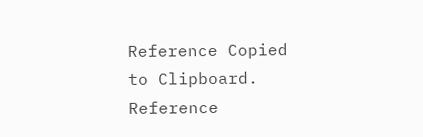Reference Copied to Clipboard.
Reference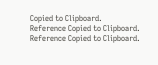Copied to Clipboard.
Reference Copied to Clipboard.
Reference Copied to Clipboard.